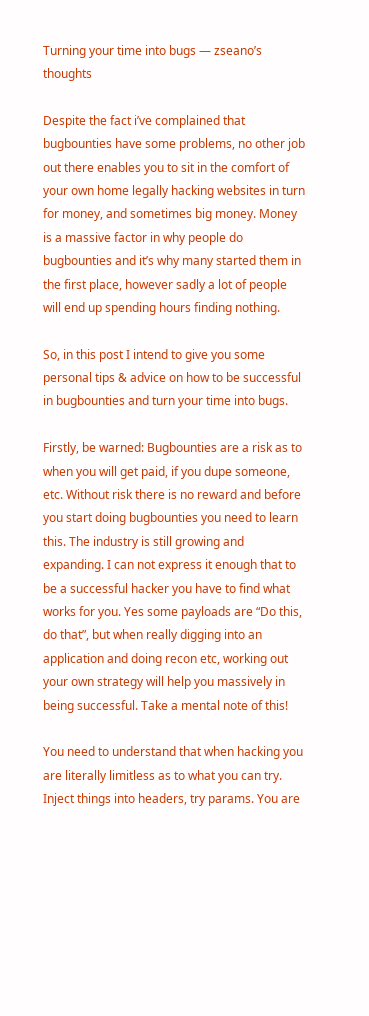Turning your time into bugs — zseano’s thoughts

Despite the fact i’ve complained that bugbounties have some problems, no other job out there enables you to sit in the comfort of your own home legally hacking websites in turn for money, and sometimes big money. Money is a massive factor in why people do bugbounties and it’s why many started them in the first place, however sadly a lot of people will end up spending hours finding nothing.

So, in this post I intend to give you some personal tips & advice on how to be successful in bugbounties and turn your time into bugs.

Firstly, be warned: Bugbounties are a risk as to when you will get paid, if you dupe someone, etc. Without risk there is no reward and before you start doing bugbounties you need to learn this. The industry is still growing and expanding. I can not express it enough that to be a successful hacker you have to find what works for you. Yes some payloads are “Do this, do that”, but when really digging into an application and doing recon etc, working out your own strategy will help you massively in being successful. Take a mental note of this!

You need to understand that when hacking you are literally limitless as to what you can try. Inject things into headers, try params. You are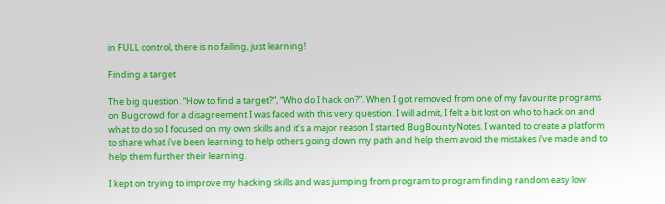in FULL control, there is no failing, just learning!

Finding a target

The big question. “How to find a target?”, “Who do I hack on?”. When I got removed from one of my favourite programs on Bugcrowd for a disagreement I was faced with this very question. I will admit, I felt a bit lost on who to hack on and what to do so I focused on my own skills and it’s a major reason I started BugBountyNotes. I wanted to create a platform to share what i’ve been learning to help others going down my path and help them avoid the mistakes i’ve made and to help them further their learning.

I kept on trying to improve my hacking skills and was jumping from program to program finding random easy low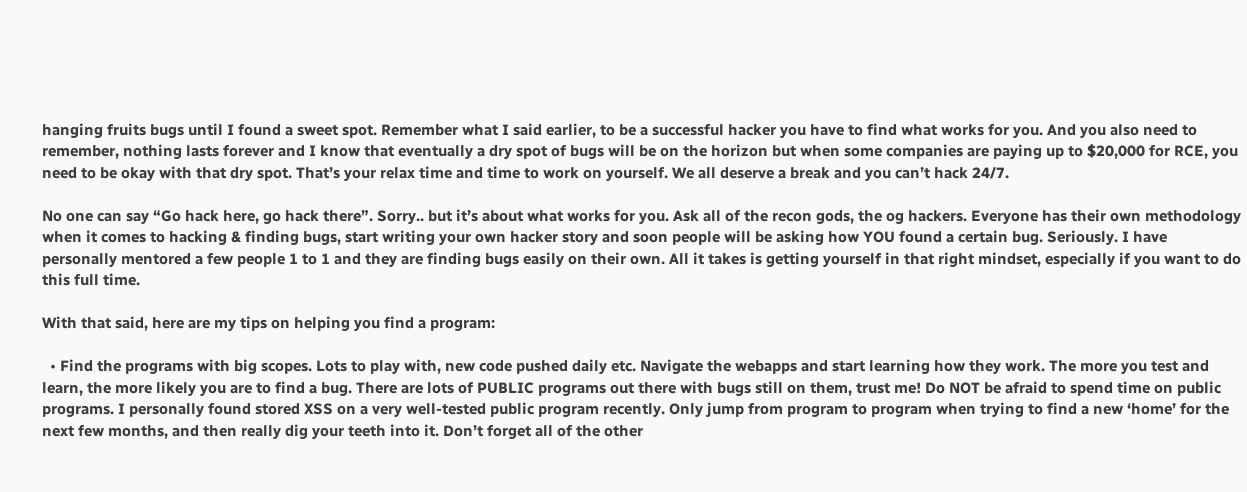hanging fruits bugs until I found a sweet spot. Remember what I said earlier, to be a successful hacker you have to find what works for you. And you also need to remember, nothing lasts forever and I know that eventually a dry spot of bugs will be on the horizon but when some companies are paying up to $20,000 for RCE, you need to be okay with that dry spot. That’s your relax time and time to work on yourself. We all deserve a break and you can’t hack 24/7.

No one can say “Go hack here, go hack there”. Sorry.. but it’s about what works for you. Ask all of the recon gods, the og hackers. Everyone has their own methodology when it comes to hacking & finding bugs, start writing your own hacker story and soon people will be asking how YOU found a certain bug. Seriously. I have personally mentored a few people 1 to 1 and they are finding bugs easily on their own. All it takes is getting yourself in that right mindset, especially if you want to do this full time.

With that said, here are my tips on helping you find a program:

  • Find the programs with big scopes. Lots to play with, new code pushed daily etc. Navigate the webapps and start learning how they work. The more you test and learn, the more likely you are to find a bug. There are lots of PUBLIC programs out there with bugs still on them, trust me! Do NOT be afraid to spend time on public programs. I personally found stored XSS on a very well-tested public program recently. Only jump from program to program when trying to find a new ‘home’ for the next few months, and then really dig your teeth into it. Don’t forget all of the other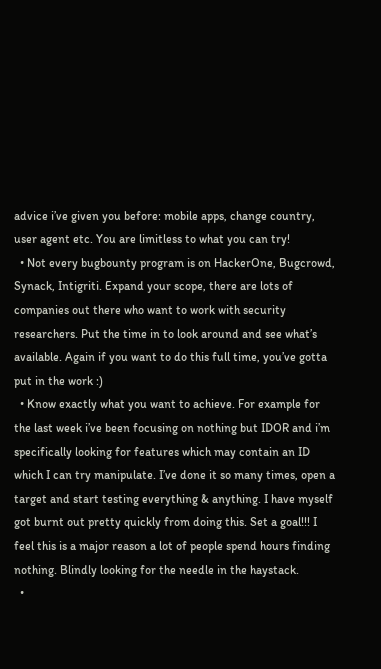advice i’ve given you before: mobile apps, change country, user agent etc. You are limitless to what you can try!
  • Not every bugbounty program is on HackerOne, Bugcrowd, Synack, Intigriti. Expand your scope, there are lots of companies out there who want to work with security researchers. Put the time in to look around and see what’s available. Again if you want to do this full time, you’ve gotta put in the work :)
  • Know exactly what you want to achieve. For example for the last week i’ve been focusing on nothing but IDOR and i’m specifically looking for features which may contain an ID which I can try manipulate. I’ve done it so many times, open a target and start testing everything & anything. I have myself got burnt out pretty quickly from doing this. Set a goal!!! I feel this is a major reason a lot of people spend hours finding nothing. Blindly looking for the needle in the haystack.
  •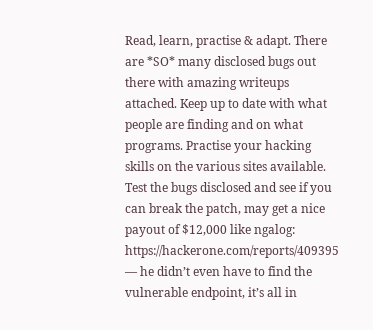Read, learn, practise & adapt. There are *SO* many disclosed bugs out there with amazing writeups attached. Keep up to date with what people are finding and on what programs. Practise your hacking skills on the various sites available. Test the bugs disclosed and see if you can break the patch, may get a nice payout of $12,000 like ngalog: https://hackerone.com/reports/409395 — he didn’t even have to find the vulnerable endpoint, it’s all in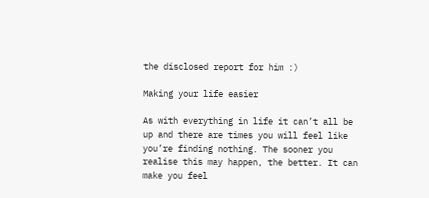the disclosed report for him :)

Making your life easier

As with everything in life it can’t all be up and there are times you will feel like you’re finding nothing. The sooner you realise this may happen, the better. It can make you feel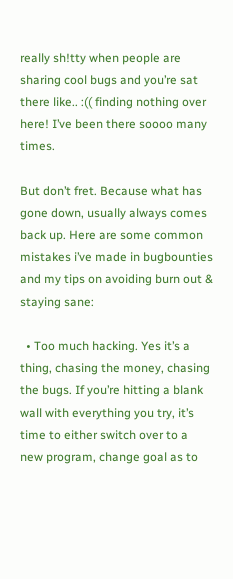really sh!tty when people are sharing cool bugs and you’re sat there like.. :(( finding nothing over here! I’ve been there soooo many times.

But don’t fret. Because what has gone down, usually always comes back up. Here are some common mistakes i’ve made in bugbounties and my tips on avoiding burn out & staying sane:

  • Too much hacking. Yes it’s a thing, chasing the money, chasing the bugs. If you’re hitting a blank wall with everything you try, it’s time to either switch over to a new program, change goal as to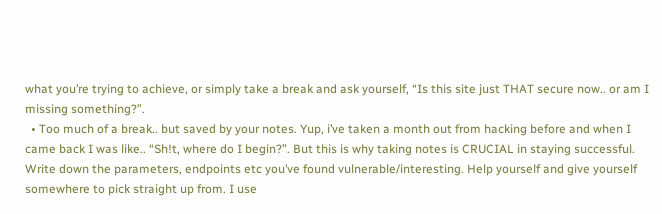what you’re trying to achieve, or simply take a break and ask yourself, “Is this site just THAT secure now.. or am I missing something?”.
  • Too much of a break.. but saved by your notes. Yup, i’ve taken a month out from hacking before and when I came back I was like.. “Sh!t, where do I begin?”. But this is why taking notes is CRUCIAL in staying successful. Write down the parameters, endpoints etc you’ve found vulnerable/interesting. Help yourself and give yourself somewhere to pick straight up from. I use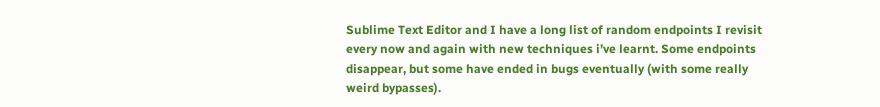Sublime Text Editor and I have a long list of random endpoints I revisit every now and again with new techniques i’ve learnt. Some endpoints disappear, but some have ended in bugs eventually (with some really weird bypasses).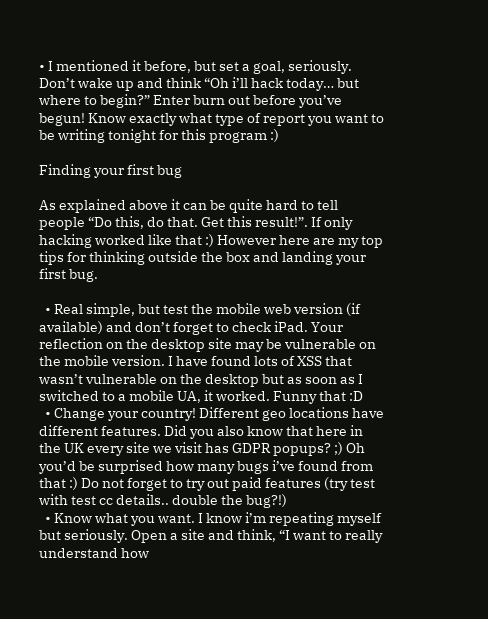• I mentioned it before, but set a goal, seriously. Don’t wake up and think “Oh i’ll hack today… but where to begin?” Enter burn out before you’ve begun! Know exactly what type of report you want to be writing tonight for this program :)

Finding your first bug

As explained above it can be quite hard to tell people “Do this, do that. Get this result!”. If only hacking worked like that :) However here are my top tips for thinking outside the box and landing your first bug.

  • Real simple, but test the mobile web version (if available) and don’t forget to check iPad. Your reflection on the desktop site may be vulnerable on the mobile version. I have found lots of XSS that wasn’t vulnerable on the desktop but as soon as I switched to a mobile UA, it worked. Funny that :D
  • Change your country! Different geo locations have different features. Did you also know that here in the UK every site we visit has GDPR popups? ;) Oh you’d be surprised how many bugs i’ve found from that :) Do not forget to try out paid features (try test with test cc details.. double the bug?!)
  • Know what you want. I know i’m repeating myself but seriously. Open a site and think, “I want to really understand how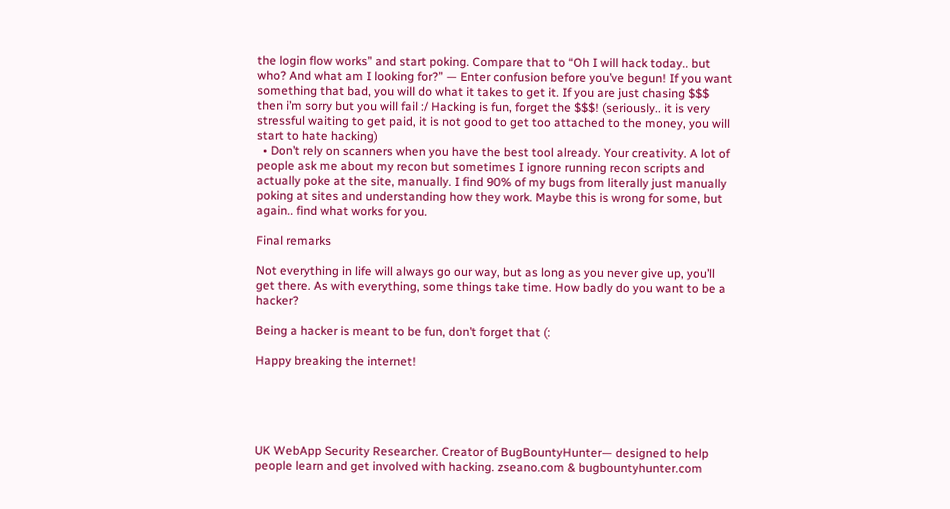the login flow works” and start poking. Compare that to “Oh I will hack today.. but who? And what am I looking for?” — Enter confusion before you’ve begun! If you want something that bad, you will do what it takes to get it. If you are just chasing $$$ then i’m sorry but you will fail :/ Hacking is fun, forget the $$$! (seriously.. it is very stressful waiting to get paid, it is not good to get too attached to the money, you will start to hate hacking)
  • Don’t rely on scanners when you have the best tool already. Your creativity. A lot of people ask me about my recon but sometimes I ignore running recon scripts and actually poke at the site, manually. I find 90% of my bugs from literally just manually poking at sites and understanding how they work. Maybe this is wrong for some, but again.. find what works for you.

Final remarks

Not everything in life will always go our way, but as long as you never give up, you’ll get there. As with everything, some things take time. How badly do you want to be a hacker?

Being a hacker is meant to be fun, don’t forget that (:

Happy breaking the internet!





UK WebApp Security Researcher. Creator of BugBountyHunter— designed to help people learn and get involved with hacking. zseano.com & bugbountyhunter.com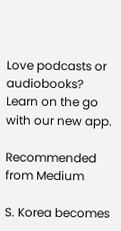Love podcasts or audiobooks? Learn on the go with our new app.

Recommended from Medium

S. Korea becomes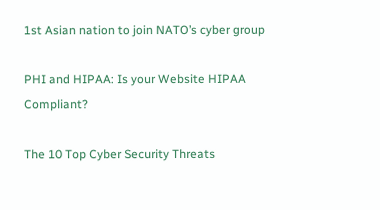1st Asian nation to join NATO’s cyber group

PHI and HIPAA: Is your Website HIPAA Compliant?

The 10 Top Cyber Security Threats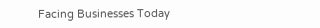Facing Businesses Today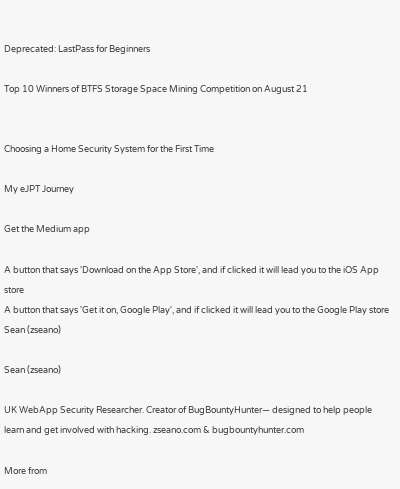Deprecated: LastPass for Beginners

Top 10 Winners of BTFS Storage Space Mining Competition on August 21


Choosing a Home Security System for the First Time

My eJPT Journey

Get the Medium app

A button that says 'Download on the App Store', and if clicked it will lead you to the iOS App store
A button that says 'Get it on, Google Play', and if clicked it will lead you to the Google Play store
Sean (zseano)

Sean (zseano)

UK WebApp Security Researcher. Creator of BugBountyHunter— designed to help people learn and get involved with hacking. zseano.com & bugbountyhunter.com

More from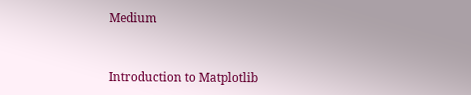Medium


Introduction to Matplotlib